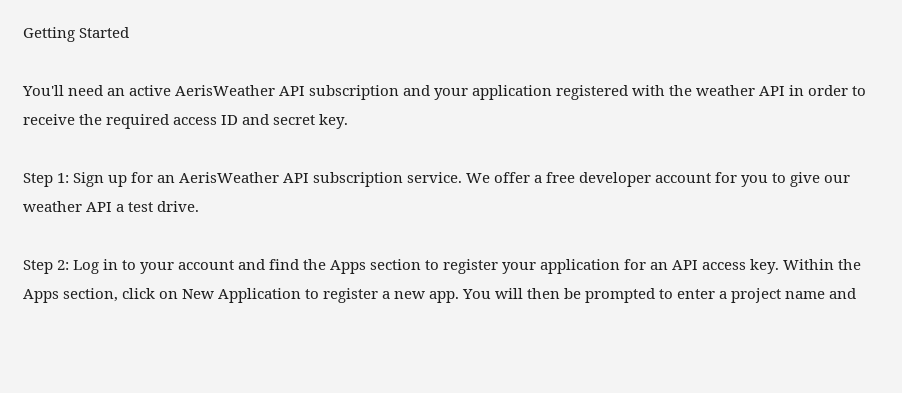Getting Started

You'll need an active AerisWeather API subscription and your application registered with the weather API in order to receive the required access ID and secret key.

Step 1: Sign up for an AerisWeather API subscription service. We offer a free developer account for you to give our weather API a test drive.

Step 2: Log in to your account and find the Apps section to register your application for an API access key. Within the Apps section, click on New Application to register a new app. You will then be prompted to enter a project name and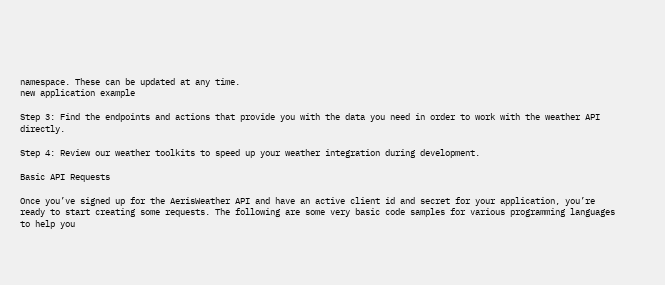namespace. These can be updated at any time.
new application example

Step 3: Find the endpoints and actions that provide you with the data you need in order to work with the weather API directly.

Step 4: Review our weather toolkits to speed up your weather integration during development.

Basic API Requests

Once you’ve signed up for the AerisWeather API and have an active client id and secret for your application, you’re ready to start creating some requests. The following are some very basic code samples for various programming languages to help you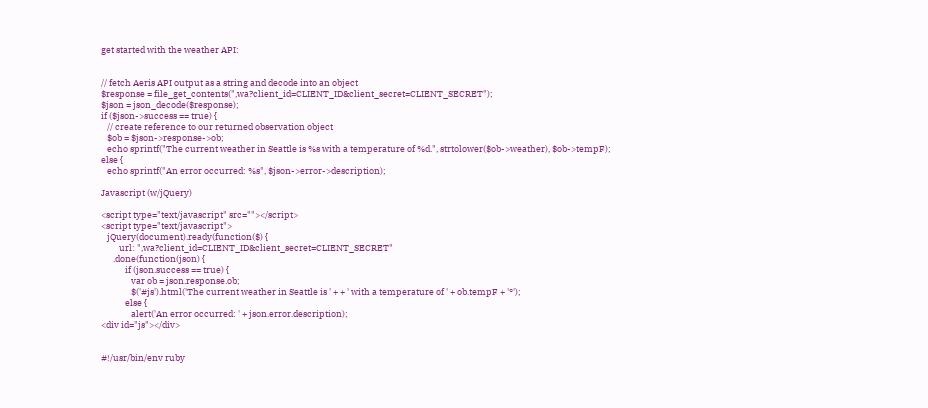get started with the weather API:


// fetch Aeris API output as a string and decode into an object
$response = file_get_contents(",wa?client_id=CLIENT_ID&client_secret=CLIENT_SECRET");
$json = json_decode($response);
if ($json->success == true) {
   // create reference to our returned observation object
   $ob = $json->response->ob;
   echo sprintf("The current weather in Seattle is %s with a temperature of %d.", strtolower($ob->weather), $ob->tempF);
else {
   echo sprintf("An error occurred: %s", $json->error->description);

Javascript (w/jQuery)

<script type="text/javascript" src=""></script>
<script type="text/javascript">
   jQuery(document).ready(function($) {
         url: ",wa?client_id=CLIENT_ID&client_secret=CLIENT_SECRET"
      .done(function(json) {
            if (json.success == true) {
               var ob = json.response.ob;
               $('#js').html('The current weather in Seattle is ' + + ' with a temperature of ' + ob.tempF + '°');
            else {
               alert('An error occurred: ' + json.error.description);
<div id="js"></div>


#!/usr/bin/env ruby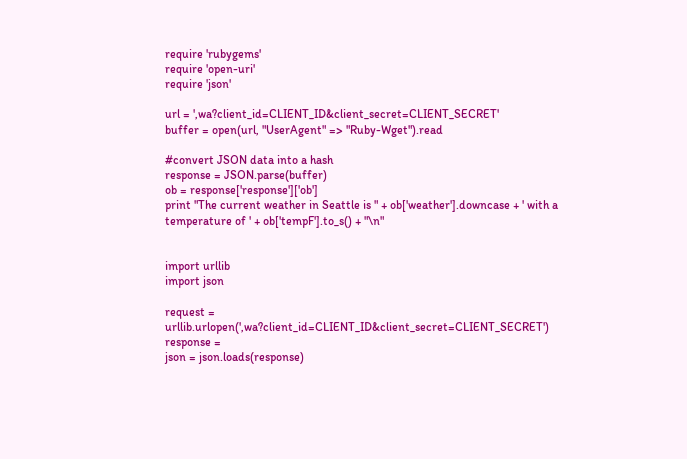require 'rubygems'
require 'open-uri'
require 'json'

url = ',wa?client_id=CLIENT_ID&client_secret=CLIENT_SECRET'
buffer = open(url, "UserAgent" => "Ruby-Wget").read

#convert JSON data into a hash
response = JSON.parse(buffer)
ob = response['response']['ob']
print "The current weather in Seattle is " + ob['weather'].downcase + ' with a temperature of ' + ob['tempF'].to_s() + "\n"


import urllib
import json

request = urllib.urlopen(',wa?client_id=CLIENT_ID&client_secret=CLIENT_SECRET')
response =
json = json.loads(response)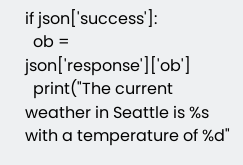if json['success']:
  ob = json['response']['ob']
  print("The current weather in Seattle is %s with a temperature of %d"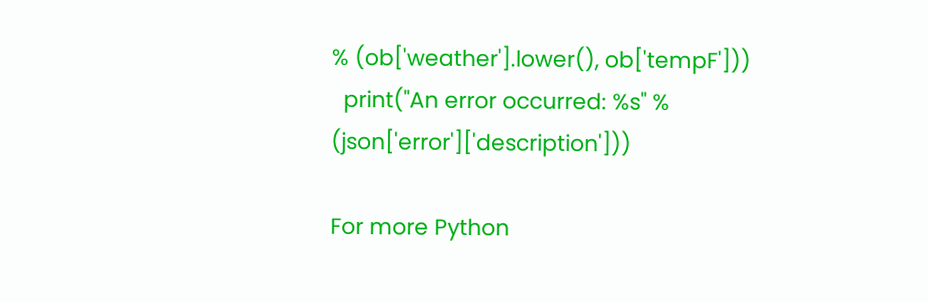% (ob['weather'].lower(), ob['tempF']))
  print("An error occurred: %s" % (json['error']['description']))

For more Python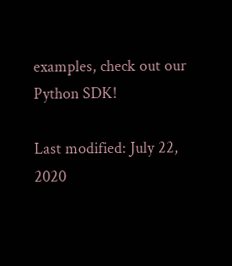examples, check out our Python SDK!

Last modified: July 22, 2020